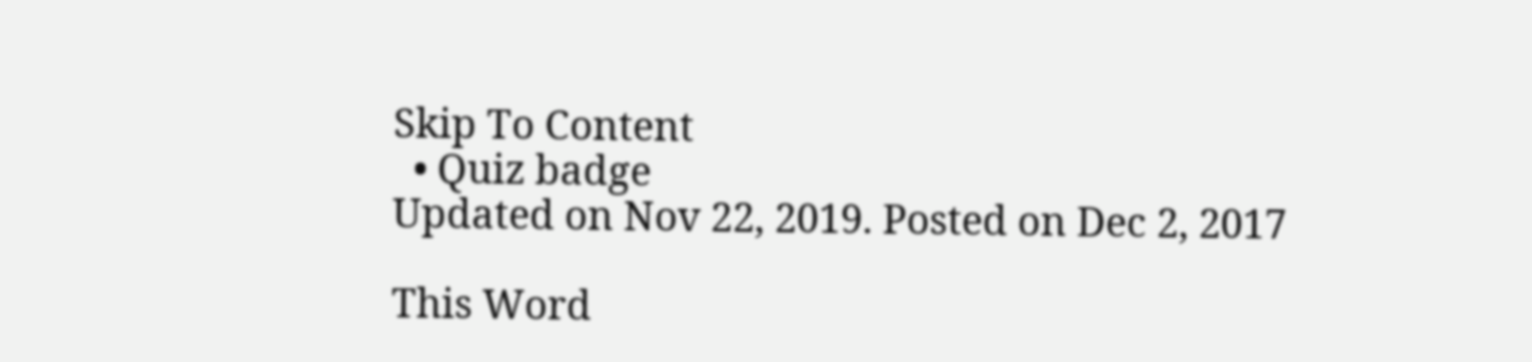Skip To Content
  • Quiz badge
Updated on Nov 22, 2019. Posted on Dec 2, 2017

This Word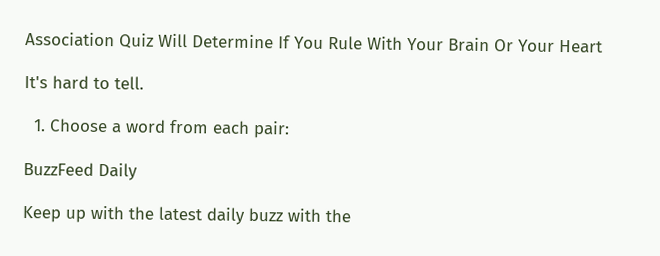Association Quiz Will Determine If You Rule With Your Brain Or Your Heart

It's hard to tell.

  1. Choose a word from each pair:

BuzzFeed Daily

Keep up with the latest daily buzz with the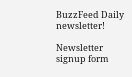BuzzFeed Daily newsletter!

Newsletter signup form